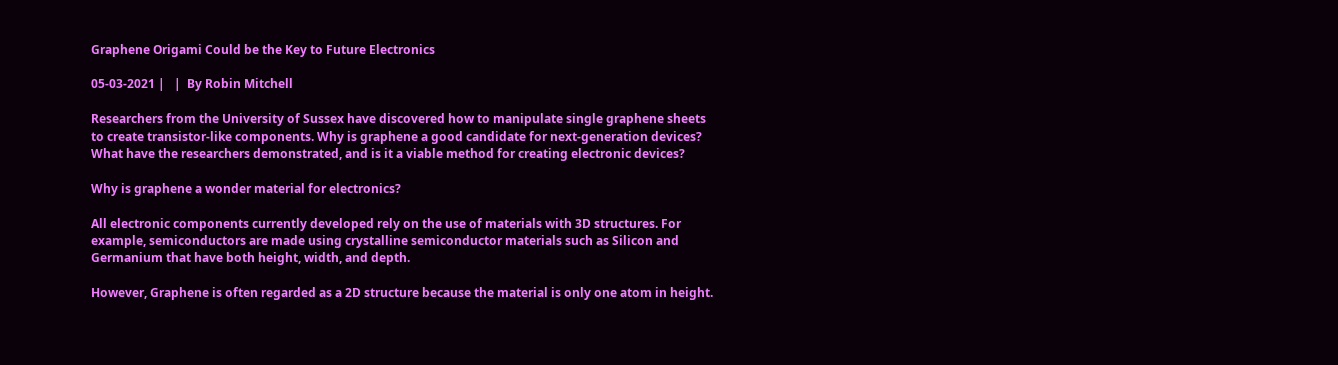Graphene Origami Could be the Key to Future Electronics

05-03-2021 |   |  By Robin Mitchell

Researchers from the University of Sussex have discovered how to manipulate single graphene sheets to create transistor-like components. Why is graphene a good candidate for next-generation devices? What have the researchers demonstrated, and is it a viable method for creating electronic devices?

Why is graphene a wonder material for electronics?

All electronic components currently developed rely on the use of materials with 3D structures. For example, semiconductors are made using crystalline semiconductor materials such as Silicon and Germanium that have both height, width, and depth.

However, Graphene is often regarded as a 2D structure because the material is only one atom in height.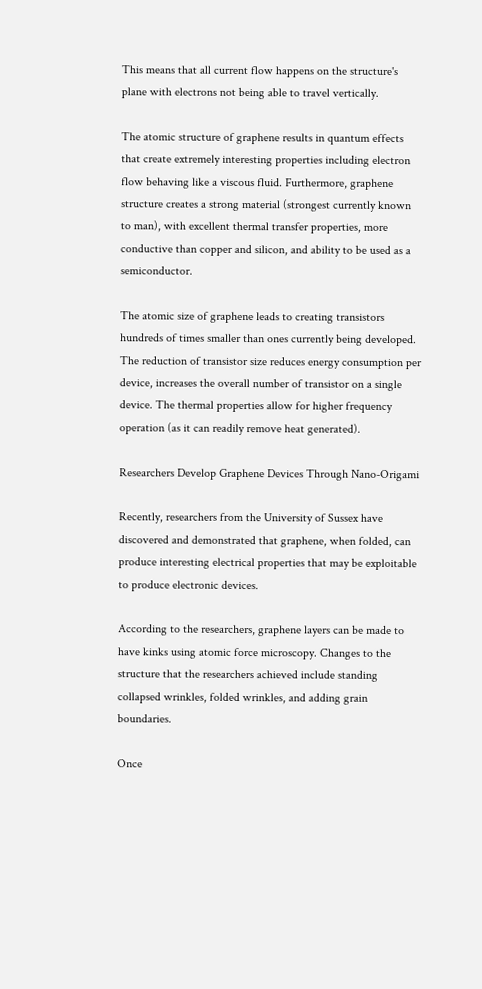This means that all current flow happens on the structure's plane with electrons not being able to travel vertically.

The atomic structure of graphene results in quantum effects that create extremely interesting properties including electron flow behaving like a viscous fluid. Furthermore, graphene structure creates a strong material (strongest currently known to man), with excellent thermal transfer properties, more conductive than copper and silicon, and ability to be used as a semiconductor.

The atomic size of graphene leads to creating transistors hundreds of times smaller than ones currently being developed. The reduction of transistor size reduces energy consumption per device, increases the overall number of transistor on a single device. The thermal properties allow for higher frequency operation (as it can readily remove heat generated).

Researchers Develop Graphene Devices Through Nano-Origami

Recently, researchers from the University of Sussex have discovered and demonstrated that graphene, when folded, can produce interesting electrical properties that may be exploitable to produce electronic devices.

According to the researchers, graphene layers can be made to have kinks using atomic force microscopy. Changes to the structure that the researchers achieved include standing collapsed wrinkles, folded wrinkles, and adding grain boundaries.

Once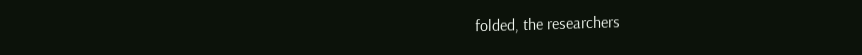folded, the researchers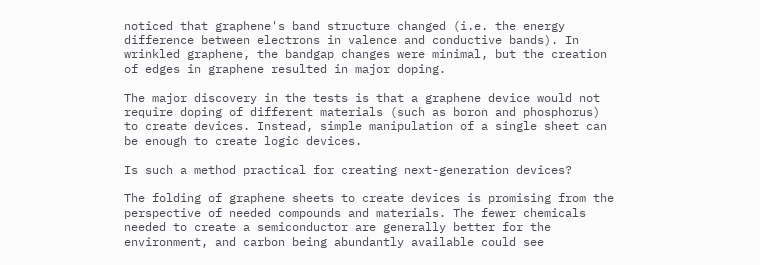noticed that graphene's band structure changed (i.e. the energy difference between electrons in valence and conductive bands). In wrinkled graphene, the bandgap changes were minimal, but the creation of edges in graphene resulted in major doping.

The major discovery in the tests is that a graphene device would not require doping of different materials (such as boron and phosphorus) to create devices. Instead, simple manipulation of a single sheet can be enough to create logic devices.

Is such a method practical for creating next-generation devices?

The folding of graphene sheets to create devices is promising from the perspective of needed compounds and materials. The fewer chemicals needed to create a semiconductor are generally better for the environment, and carbon being abundantly available could see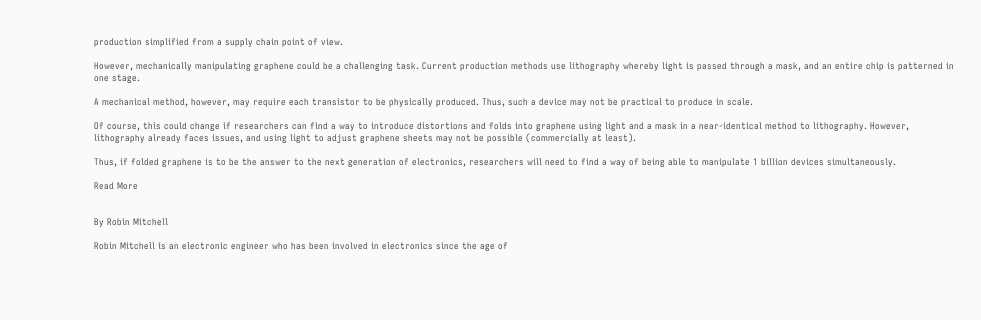production simplified from a supply chain point of view.

However, mechanically manipulating graphene could be a challenging task. Current production methods use lithography whereby light is passed through a mask, and an entire chip is patterned in one stage.

A mechanical method, however, may require each transistor to be physically produced. Thus, such a device may not be practical to produce in scale.

Of course, this could change if researchers can find a way to introduce distortions and folds into graphene using light and a mask in a near-identical method to lithography. However, lithography already faces issues, and using light to adjust graphene sheets may not be possible (commercially at least).

Thus, if folded graphene is to be the answer to the next generation of electronics, researchers will need to find a way of being able to manipulate 1 billion devices simultaneously.

Read More


By Robin Mitchell

Robin Mitchell is an electronic engineer who has been involved in electronics since the age of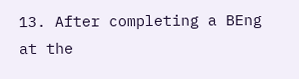13. After completing a BEng at the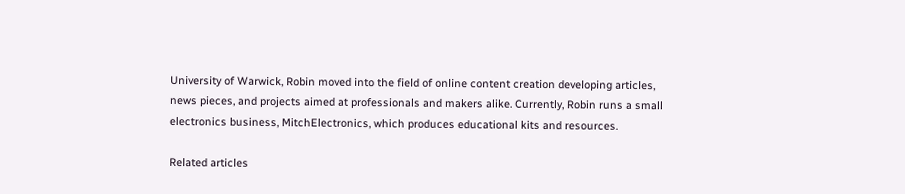University of Warwick, Robin moved into the field of online content creation developing articles, news pieces, and projects aimed at professionals and makers alike. Currently, Robin runs a small electronics business, MitchElectronics, which produces educational kits and resources.

Related articles